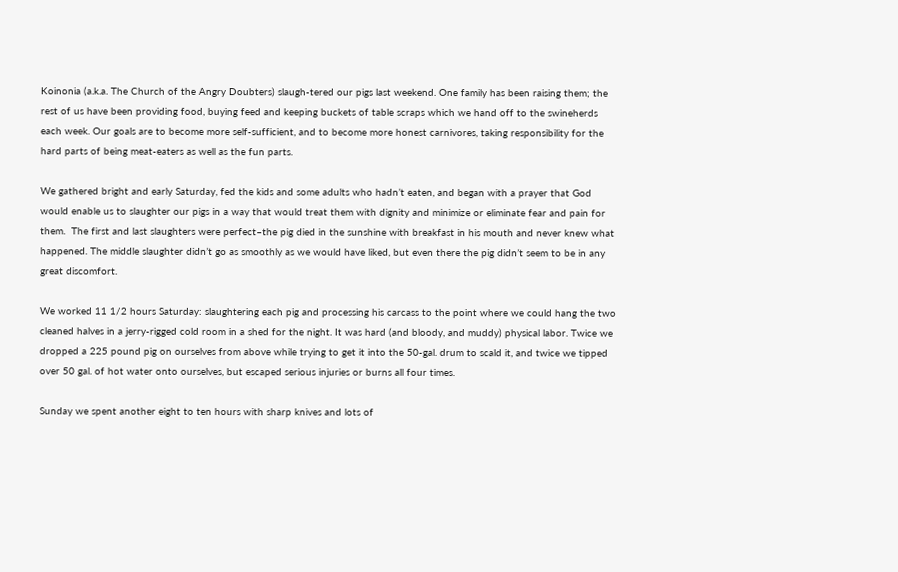Koinonia (a.k.a. The Church of the Angry Doubters) slaugh-tered our pigs last weekend. One family has been raising them; the rest of us have been providing food, buying feed and keeping buckets of table scraps which we hand off to the swineherds each week. Our goals are to become more self-sufficient, and to become more honest carnivores, taking responsibility for the hard parts of being meat-eaters as well as the fun parts.

We gathered bright and early Saturday, fed the kids and some adults who hadn’t eaten, and began with a prayer that God would enable us to slaughter our pigs in a way that would treat them with dignity and minimize or eliminate fear and pain for them.  The first and last slaughters were perfect–the pig died in the sunshine with breakfast in his mouth and never knew what happened. The middle slaughter didn’t go as smoothly as we would have liked, but even there the pig didn’t seem to be in any great discomfort.

We worked 11 1/2 hours Saturday: slaughtering each pig and processing his carcass to the point where we could hang the two cleaned halves in a jerry-rigged cold room in a shed for the night. It was hard (and bloody, and muddy) physical labor. Twice we dropped a 225 pound pig on ourselves from above while trying to get it into the 50-gal. drum to scald it, and twice we tipped over 50 gal. of hot water onto ourselves, but escaped serious injuries or burns all four times.

Sunday we spent another eight to ten hours with sharp knives and lots of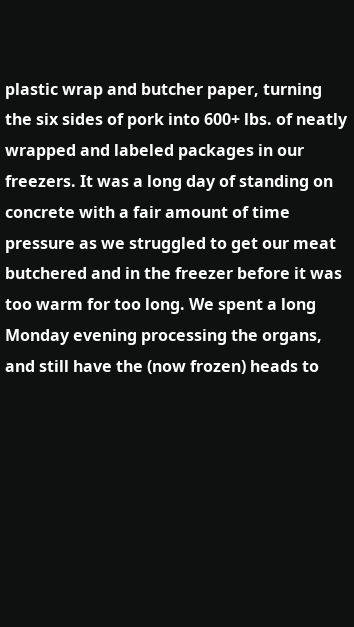plastic wrap and butcher paper, turning the six sides of pork into 600+ lbs. of neatly wrapped and labeled packages in our freezers. It was a long day of standing on concrete with a fair amount of time pressure as we struggled to get our meat butchered and in the freezer before it was too warm for too long. We spent a long Monday evening processing the organs, and still have the (now frozen) heads to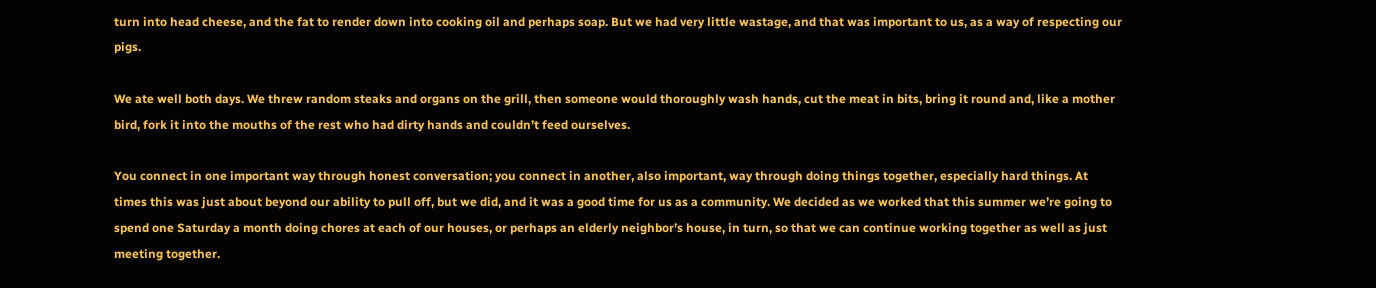turn into head cheese, and the fat to render down into cooking oil and perhaps soap. But we had very little wastage, and that was important to us, as a way of respecting our pigs.

We ate well both days. We threw random steaks and organs on the grill, then someone would thoroughly wash hands, cut the meat in bits, bring it round and, like a mother bird, fork it into the mouths of the rest who had dirty hands and couldn’t feed ourselves.

You connect in one important way through honest conversation; you connect in another, also important, way through doing things together, especially hard things. At times this was just about beyond our ability to pull off, but we did, and it was a good time for us as a community. We decided as we worked that this summer we’re going to spend one Saturday a month doing chores at each of our houses, or perhaps an elderly neighbor’s house, in turn, so that we can continue working together as well as just meeting together.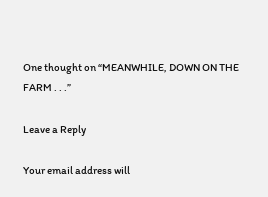One thought on “MEANWHILE, DOWN ON THE FARM . . .”

Leave a Reply

Your email address will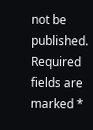not be published. Required fields are marked *